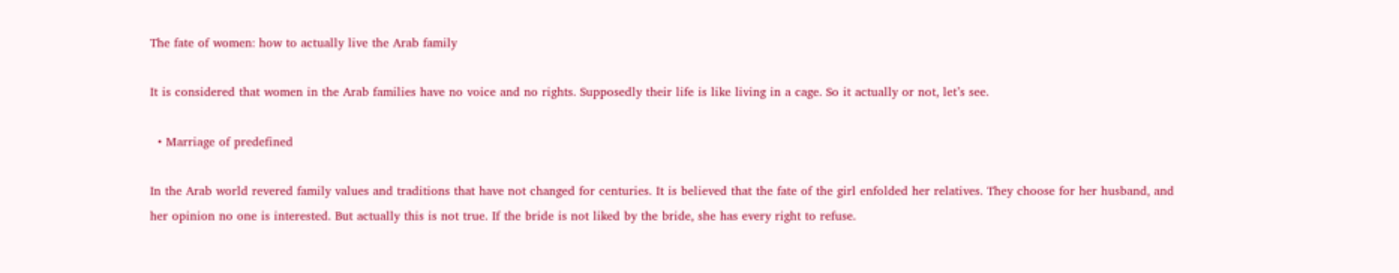The fate of women: how to actually live the Arab family

It is considered that women in the Arab families have no voice and no rights. Supposedly their life is like living in a cage. So it actually or not, let’s see.

  • Marriage of predefined

In the Arab world revered family values and traditions that have not changed for centuries. It is believed that the fate of the girl enfolded her relatives. They choose for her husband, and her opinion no one is interested. But actually this is not true. If the bride is not liked by the bride, she has every right to refuse.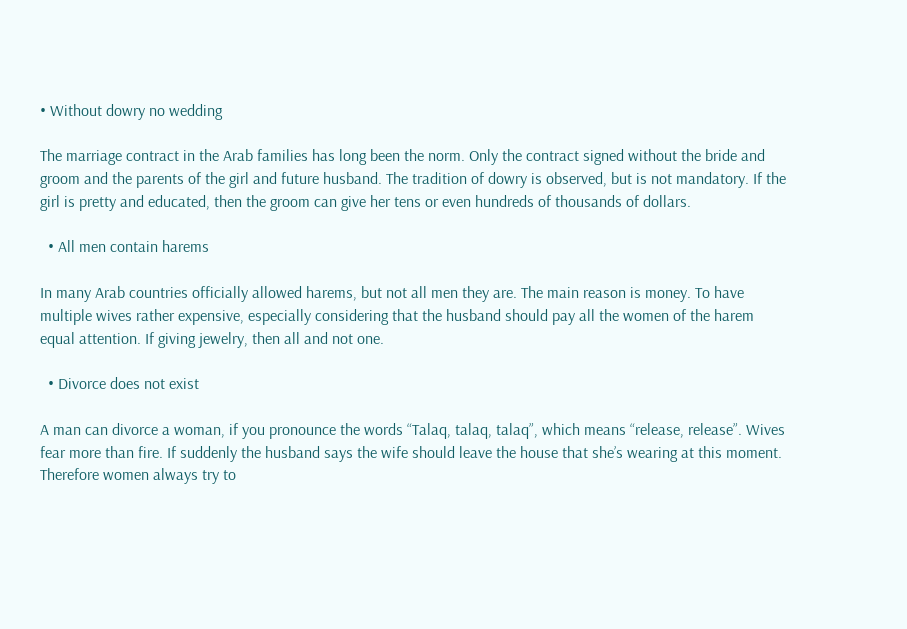• Without dowry no wedding

The marriage contract in the Arab families has long been the norm. Only the contract signed without the bride and groom and the parents of the girl and future husband. The tradition of dowry is observed, but is not mandatory. If the girl is pretty and educated, then the groom can give her tens or even hundreds of thousands of dollars.

  • All men contain harems

In many Arab countries officially allowed harems, but not all men they are. The main reason is money. To have multiple wives rather expensive, especially considering that the husband should pay all the women of the harem equal attention. If giving jewelry, then all and not one.

  • Divorce does not exist

A man can divorce a woman, if you pronounce the words “Talaq, talaq, talaq”, which means “release, release”. Wives fear more than fire. If suddenly the husband says the wife should leave the house that she’s wearing at this moment. Therefore women always try to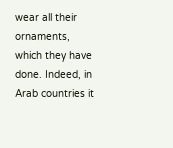wear all their ornaments, which they have done. Indeed, in Arab countries it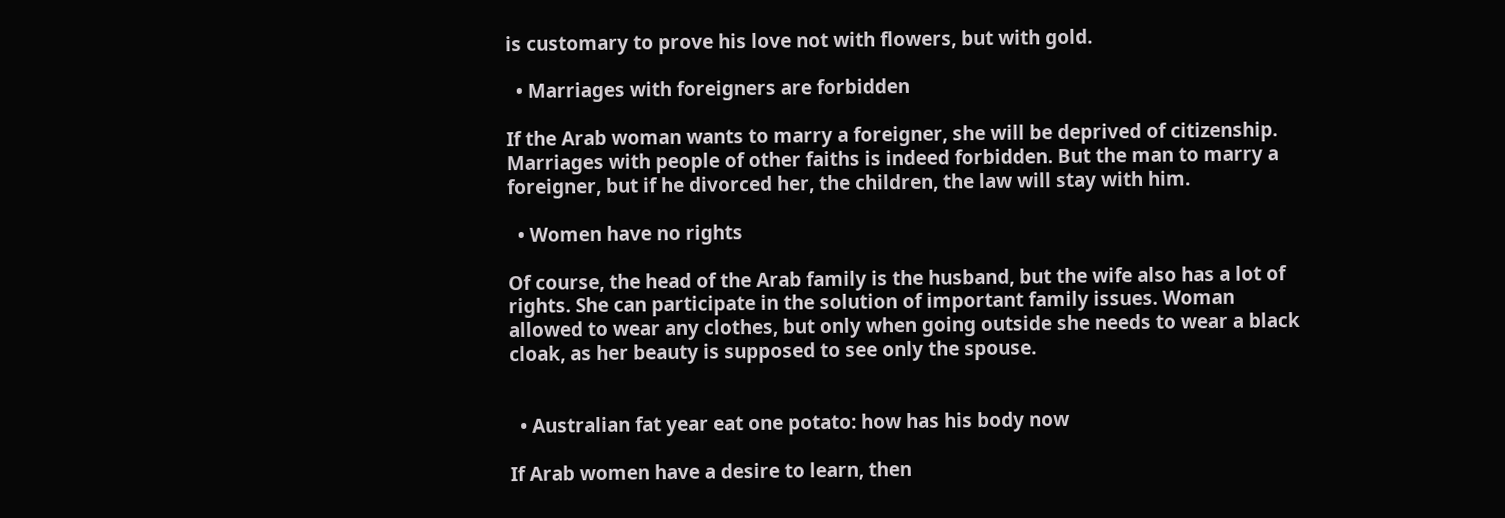is customary to prove his love not with flowers, but with gold.

  • Marriages with foreigners are forbidden

If the Arab woman wants to marry a foreigner, she will be deprived of citizenship. Marriages with people of other faiths is indeed forbidden. But the man to marry a foreigner, but if he divorced her, the children, the law will stay with him.

  • Women have no rights

Of course, the head of the Arab family is the husband, but the wife also has a lot of rights. She can participate in the solution of important family issues. Woman allowed to wear any clothes, but only when going outside she needs to wear a black cloak, as her beauty is supposed to see only the spouse.


  • Australian fat year eat one potato: how has his body now

If Arab women have a desire to learn, then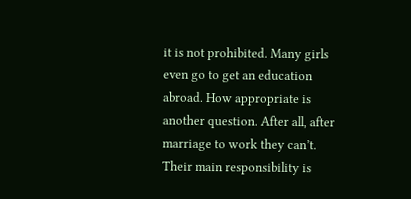it is not prohibited. Many girls even go to get an education abroad. How appropriate is another question. After all, after marriage to work they can’t. Their main responsibility is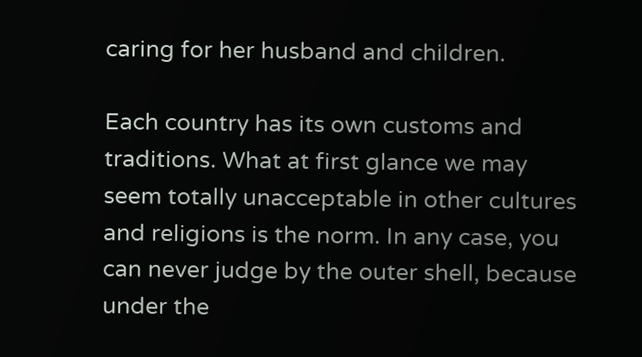caring for her husband and children.

Each country has its own customs and traditions. What at first glance we may seem totally unacceptable in other cultures and religions is the norm. In any case, you can never judge by the outer shell, because under the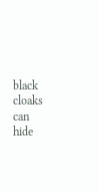black cloaks can hide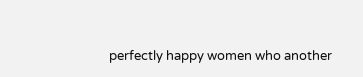perfectly happy women who another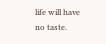life will have no taste.